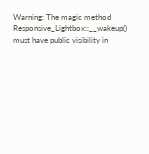Warning: The magic method Responsive_Lightbox::__wakeup() must have public visibility in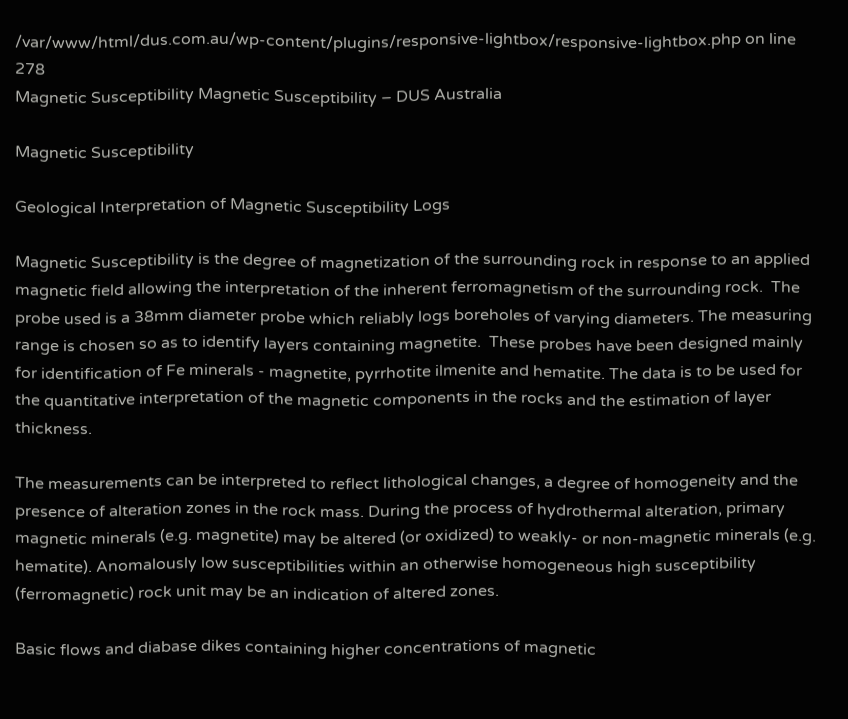/var/www/html/dus.com.au/wp-content/plugins/responsive-lightbox/responsive-lightbox.php on line 278
Magnetic Susceptibility Magnetic Susceptibility – DUS Australia

Magnetic Susceptibility

Geological Interpretation of Magnetic Susceptibility Logs

Magnetic Susceptibility is the degree of magnetization of the surrounding rock in response to an applied magnetic field allowing the interpretation of the inherent ferromagnetism of the surrounding rock.  The probe used is a 38mm diameter probe which reliably logs boreholes of varying diameters. The measuring range is chosen so as to identify layers containing magnetite.  These probes have been designed mainly for identification of Fe minerals - magnetite, pyrrhotite ilmenite and hematite. The data is to be used for the quantitative interpretation of the magnetic components in the rocks and the estimation of layer thickness.

The measurements can be interpreted to reflect lithological changes, a degree of homogeneity and the presence of alteration zones in the rock mass. During the process of hydrothermal alteration, primary magnetic minerals (e.g. magnetite) may be altered (or oxidized) to weakly- or non-magnetic minerals (e.g. hematite). Anomalously low susceptibilities within an otherwise homogeneous high susceptibility (ferromagnetic) rock unit may be an indication of altered zones.

Basic flows and diabase dikes containing higher concentrations of magnetic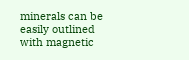minerals can be easily outlined with magnetic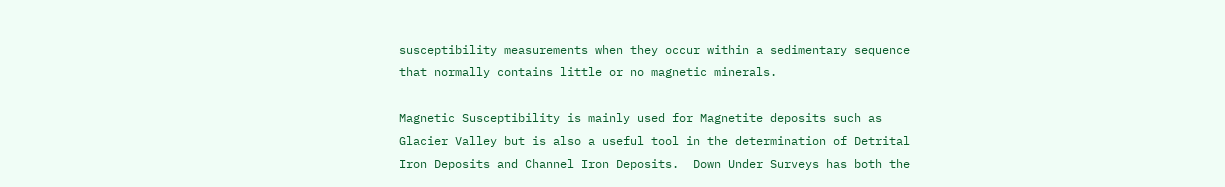susceptibility measurements when they occur within a sedimentary sequence that normally contains little or no magnetic minerals.

Magnetic Susceptibility is mainly used for Magnetite deposits such as Glacier Valley but is also a useful tool in the determination of Detrital Iron Deposits and Channel Iron Deposits.  Down Under Surveys has both the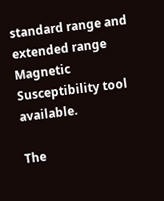standard range and extended range Magnetic Susceptibility tool available.

The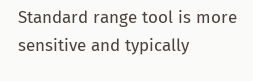Standard range tool is more sensitive and typically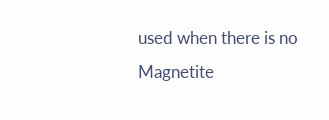used when there is no Magnetite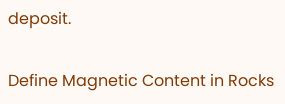deposit.

Define Magnetic Content in Rocks